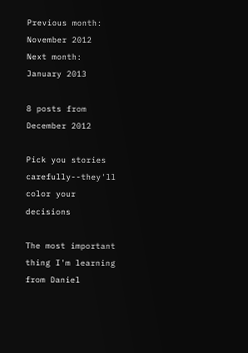Previous month:
November 2012
Next month:
January 2013

8 posts from December 2012

Pick you stories carefully--they'll color your decisions

The most important thing I'm learning from Daniel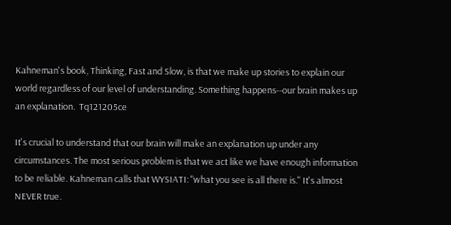Kahneman's book, Thinking, Fast and Slow, is that we make up stories to explain our world regardless of our level of understanding. Something happens--our brain makes up an explanation.  Tq121205ce

It's crucial to understand that our brain will make an explanation up under any circumstances. The most serious problem is that we act like we have enough information to be reliable. Kahneman calls that WYSIATI: "what you see is all there is." It's almost NEVER true.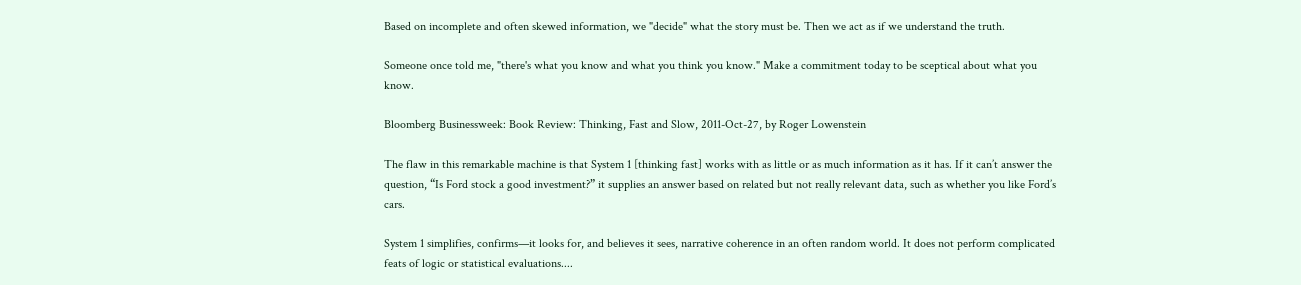Based on incomplete and often skewed information, we "decide" what the story must be. Then we act as if we understand the truth.

Someone once told me, "there's what you know and what you think you know." Make a commitment today to be sceptical about what you know.

Bloomberg Businessweek: Book Review: Thinking, Fast and Slow, 2011-Oct-27, by Roger Lowenstein

The flaw in this remarkable machine is that System 1 [thinking fast] works with as little or as much information as it has. If it can’t answer the question, “Is Ford stock a good investment?” it supplies an answer based on related but not really relevant data, such as whether you like Ford’s cars.

System 1 simplifies, confirms—it looks for, and believes it sees, narrative coherence in an often random world. It does not perform complicated feats of logic or statistical evaluations....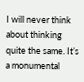I will never think about thinking quite the same. It’s a monumental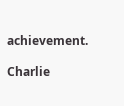achievement.

Charlie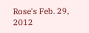Rose's Feb. 29, 2012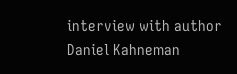interview with author Daniel Kahneman